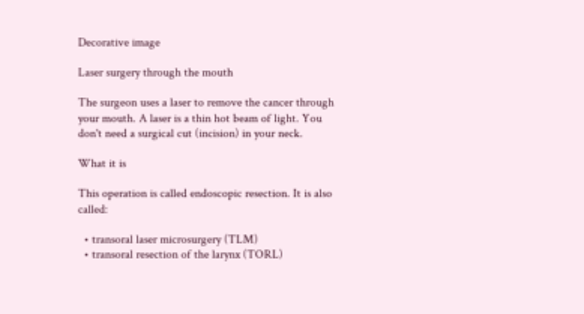Decorative image

Laser surgery through the mouth

The surgeon uses a laser to remove the cancer through your mouth. A laser is a thin hot beam of light. You don't need a surgical cut (incision) in your neck.

What it is

This operation is called endoscopic resection. It is also called:

  • transoral laser microsurgery (TLM)
  • transoral resection of the larynx (TORL)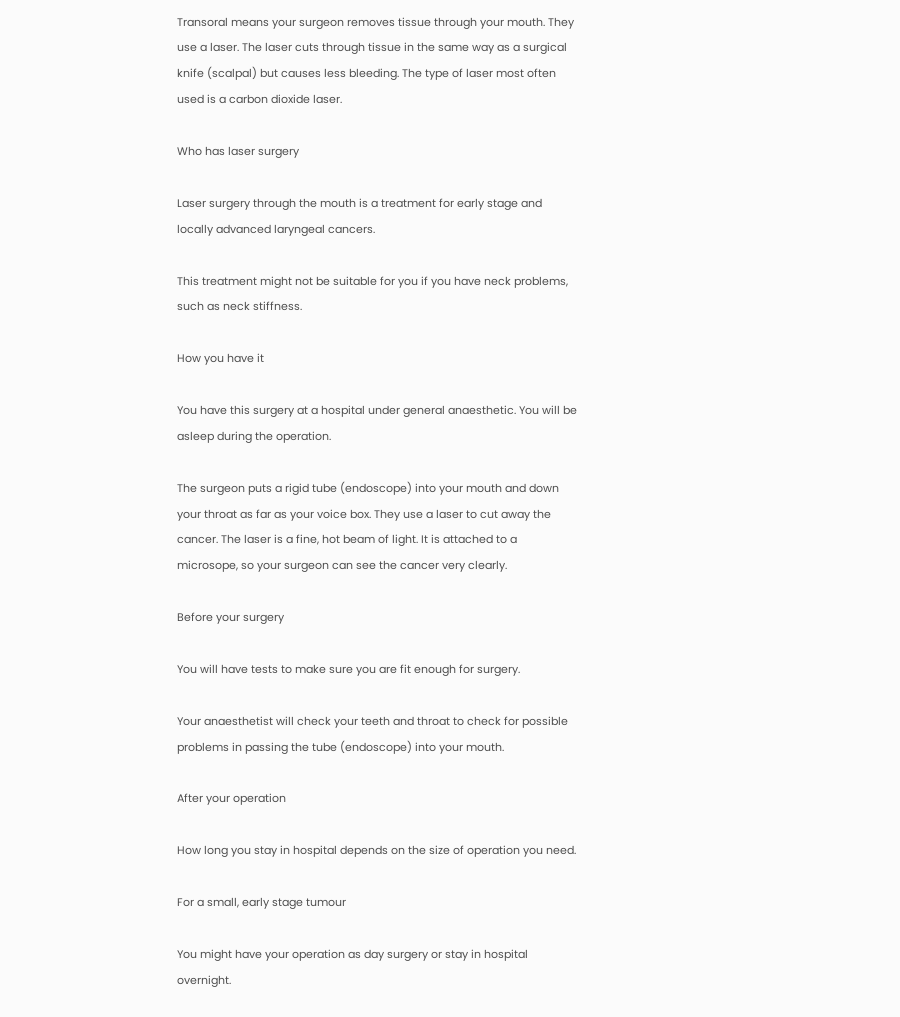Transoral means your surgeon removes tissue through your mouth. They use a laser. The laser cuts through tissue in the same way as a surgical knife (scalpal) but causes less bleeding. The type of laser most often used is a carbon dioxide laser.

Who has laser surgery

Laser surgery through the mouth is a treatment for early stage and locally advanced laryngeal cancers.

This treatment might not be suitable for you if you have neck problems, such as neck stiffness.

How you have it

You have this surgery at a hospital under general anaesthetic. You will be asleep during the operation.

The surgeon puts a rigid tube (endoscope) into your mouth and down your throat as far as your voice box. They use a laser to cut away the cancer. The laser is a fine, hot beam of light. It is attached to a microsope, so your surgeon can see the cancer very clearly.

Before your surgery

You will have tests to make sure you are fit enough for surgery.

Your anaesthetist will check your teeth and throat to check for possible problems in passing the tube (endoscope) into your mouth.

After your operation

How long you stay in hospital depends on the size of operation you need.

For a small, early stage tumour

You might have your operation as day surgery or stay in hospital overnight.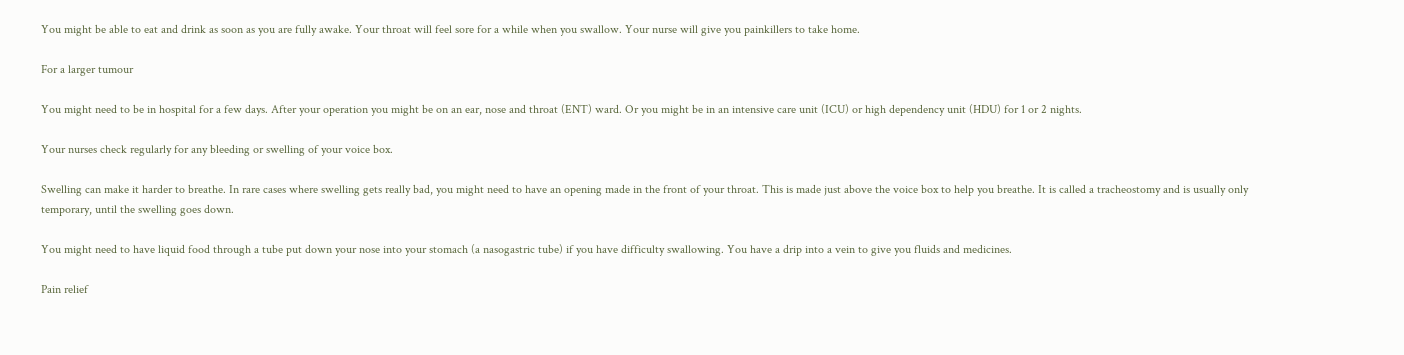You might be able to eat and drink as soon as you are fully awake. Your throat will feel sore for a while when you swallow. Your nurse will give you painkillers to take home.

For a larger tumour

You might need to be in hospital for a few days. After your operation you might be on an ear, nose and throat (ENT) ward. Or you might be in an intensive care unit (ICU) or high dependency unit (HDU) for 1 or 2 nights.

Your nurses check regularly for any bleeding or swelling of your voice box.

Swelling can make it harder to breathe. In rare cases where swelling gets really bad, you might need to have an opening made in the front of your throat. This is made just above the voice box to help you breathe. It is called a tracheostomy and is usually only temporary, until the swelling goes down.

You might need to have liquid food through a tube put down your nose into your stomach (a nasogastric tube) if you have difficulty swallowing. You have a drip into a vein to give you fluids and medicines.

Pain relief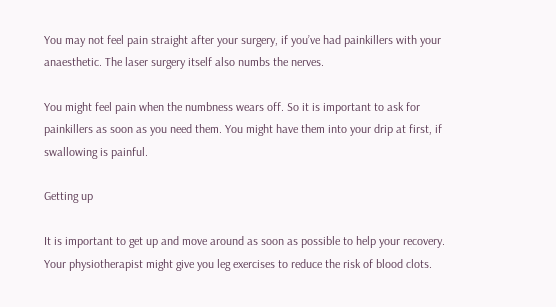You may not feel pain straight after your surgery, if you’ve had painkillers with your anaesthetic. The laser surgery itself also numbs the nerves.

You might feel pain when the numbness wears off. So it is important to ask for painkillers as soon as you need them. You might have them into your drip at first, if swallowing is painful.

Getting up

It is important to get up and move around as soon as possible to help your recovery. Your physiotherapist might give you leg exercises to reduce the risk of blood clots.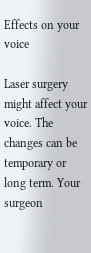Effects on your voice

Laser surgery might affect your voice. The changes can be temporary or long term. Your surgeon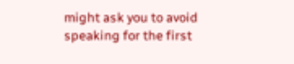might ask you to avoid speaking for the first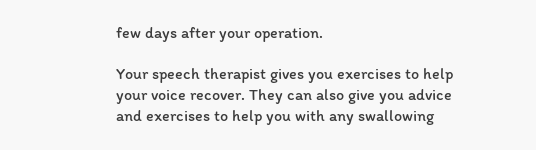few days after your operation.

Your speech therapist gives you exercises to help your voice recover. They can also give you advice and exercises to help you with any swallowing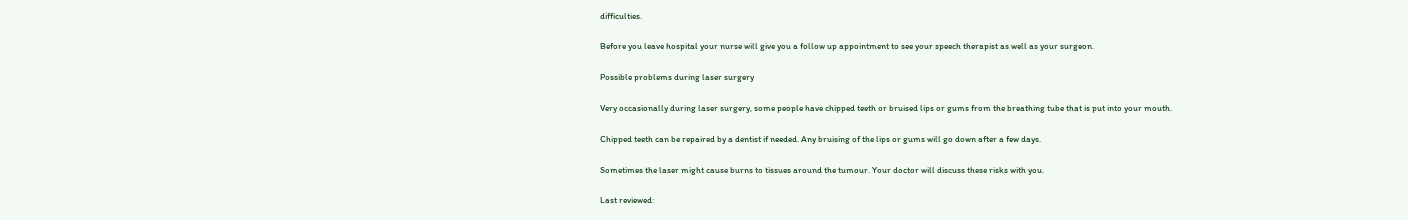difficulties.

Before you leave hospital your nurse will give you a follow up appointment to see your speech therapist as well as your surgeon.

Possible problems during laser surgery

Very occasionally during laser surgery, some people have chipped teeth or bruised lips or gums from the breathing tube that is put into your mouth.

Chipped teeth can be repaired by a dentist if needed. Any bruising of the lips or gums will go down after a few days.

Sometimes the laser might cause burns to tissues around the tumour. Your doctor will discuss these risks with you.

Last reviewed: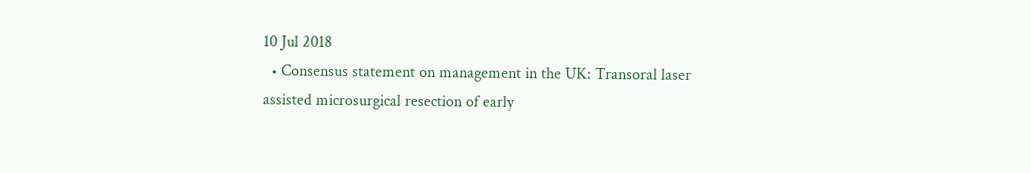10 Jul 2018
  • Consensus statement on management in the UK: Transoral laser assisted microsurgical resection of early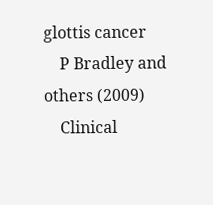glottis cancer
    P Bradley and others (2009)
    Clinical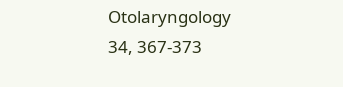Otolaryngology 34, 367-373